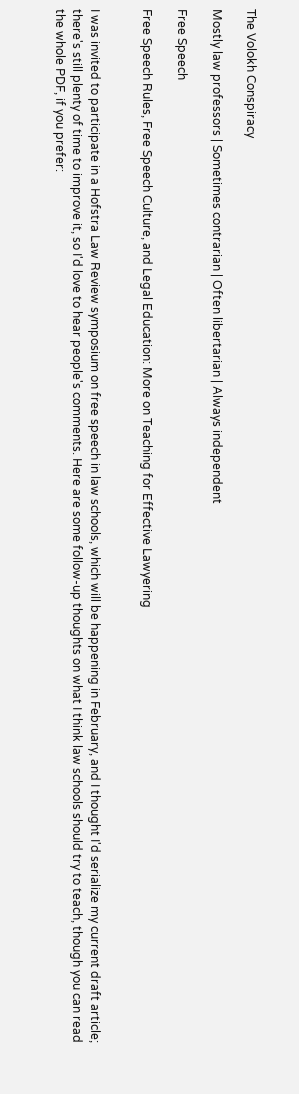The Volokh Conspiracy

Mostly law professors | Sometimes contrarian | Often libertarian | Always independent

Free Speech

Free Speech Rules, Free Speech Culture, and Legal Education: More on Teaching for Effective Lawyering


I was invited to participate in a Hofstra Law Review symposium on free speech in law schools, which will be happening in February, and I thought I'd serialize my current draft article; there's still plenty of time to improve it, so I'd love to hear people's comments. Here are some follow-up thoughts on what I think law schools should try to teach, though you can read the whole PDF, if you prefer: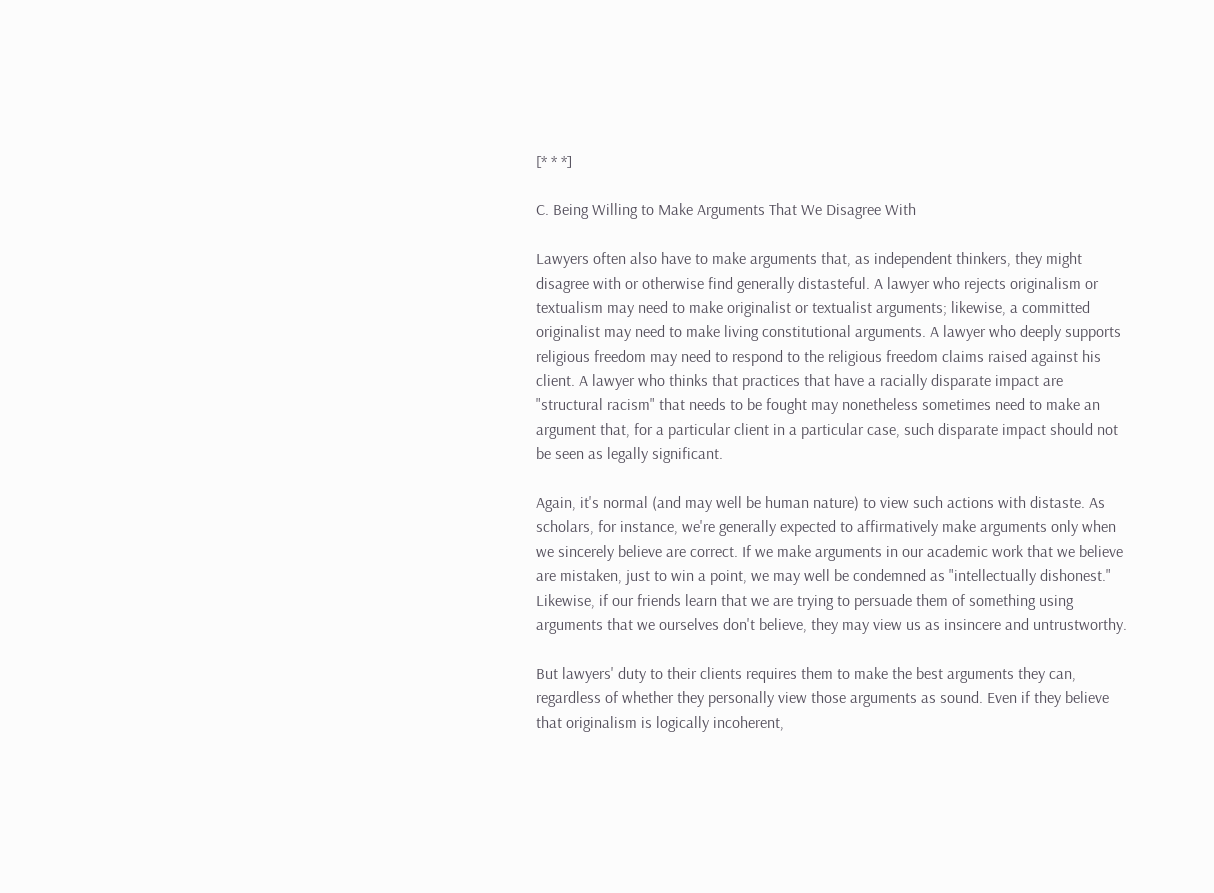[* * *]

C. Being Willing to Make Arguments That We Disagree With

Lawyers often also have to make arguments that, as independent thinkers, they might disagree with or otherwise find generally distasteful. A lawyer who rejects originalism or textualism may need to make originalist or textualist arguments; likewise, a committed originalist may need to make living constitutional arguments. A lawyer who deeply supports religious freedom may need to respond to the religious freedom claims raised against his client. A lawyer who thinks that practices that have a racially disparate impact are "structural racism" that needs to be fought may nonetheless sometimes need to make an argument that, for a particular client in a particular case, such disparate impact should not be seen as legally significant.

Again, it's normal (and may well be human nature) to view such actions with distaste. As scholars, for instance, we're generally expected to affirmatively make arguments only when we sincerely believe are correct. If we make arguments in our academic work that we believe are mistaken, just to win a point, we may well be condemned as "intellectually dishonest." Likewise, if our friends learn that we are trying to persuade them of something using arguments that we ourselves don't believe, they may view us as insincere and untrustworthy.

But lawyers' duty to their clients requires them to make the best arguments they can, regardless of whether they personally view those arguments as sound. Even if they believe that originalism is logically incoherent,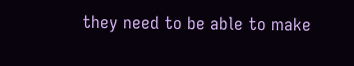they need to be able to make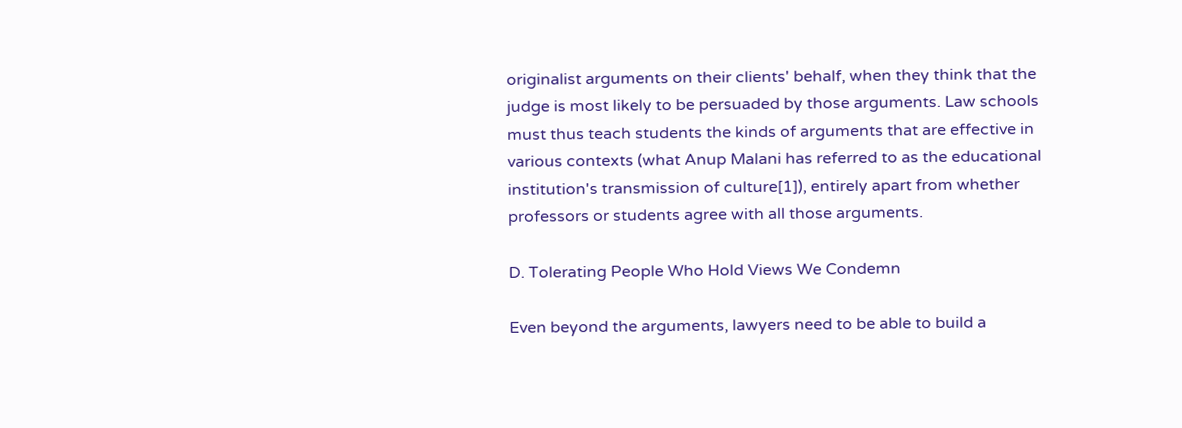originalist arguments on their clients' behalf, when they think that the judge is most likely to be persuaded by those arguments. Law schools must thus teach students the kinds of arguments that are effective in various contexts (what Anup Malani has referred to as the educational institution's transmission of culture[1]), entirely apart from whether professors or students agree with all those arguments.

D. Tolerating People Who Hold Views We Condemn

Even beyond the arguments, lawyers need to be able to build a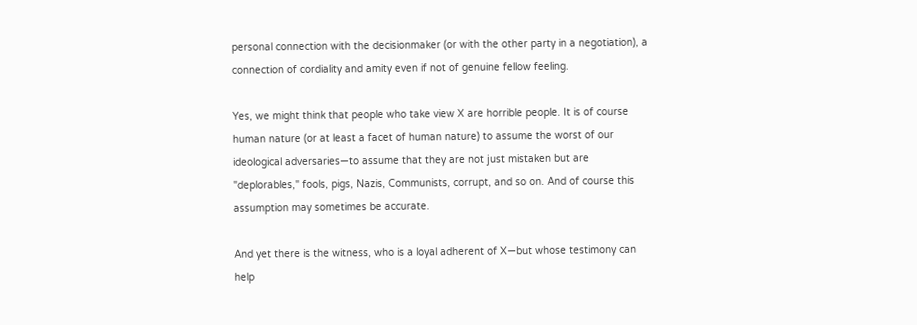personal connection with the decisionmaker (or with the other party in a negotiation), a connection of cordiality and amity even if not of genuine fellow feeling.

Yes, we might think that people who take view X are horrible people. It is of course human nature (or at least a facet of human nature) to assume the worst of our ideological adversaries—to assume that they are not just mistaken but are "deplorables," fools, pigs, Nazis, Communists, corrupt, and so on. And of course this assumption may sometimes be accurate.

And yet there is the witness, who is a loyal adherent of X—but whose testimony can help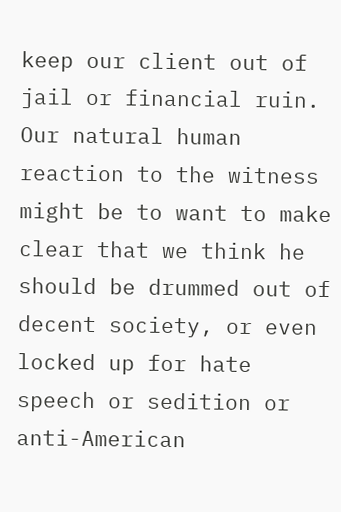keep our client out of jail or financial ruin. Our natural human reaction to the witness might be to want to make clear that we think he should be drummed out of decent society, or even locked up for hate speech or sedition or anti-American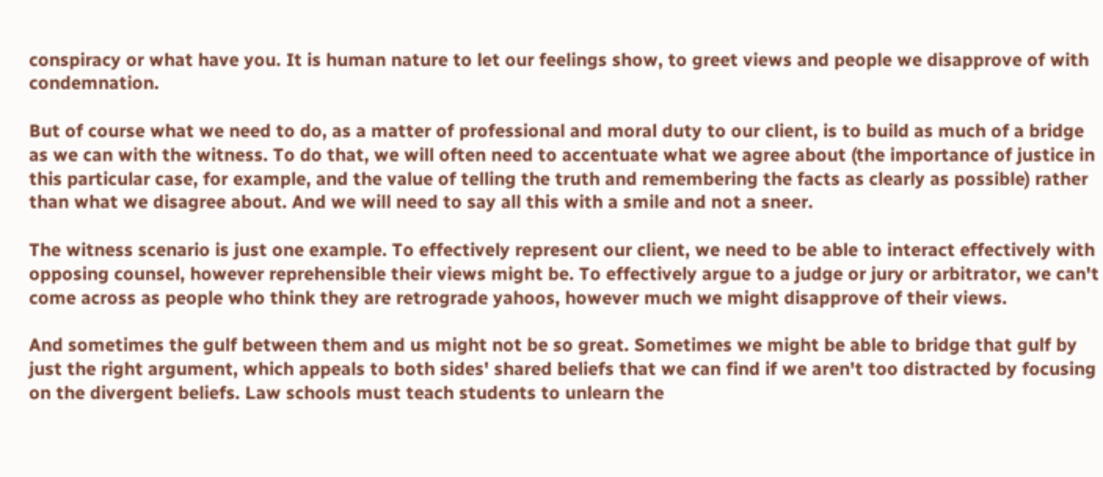conspiracy or what have you. It is human nature to let our feelings show, to greet views and people we disapprove of with condemnation.

But of course what we need to do, as a matter of professional and moral duty to our client, is to build as much of a bridge as we can with the witness. To do that, we will often need to accentuate what we agree about (the importance of justice in this particular case, for example, and the value of telling the truth and remembering the facts as clearly as possible) rather than what we disagree about. And we will need to say all this with a smile and not a sneer.

The witness scenario is just one example. To effectively represent our client, we need to be able to interact effectively with opposing counsel, however reprehensible their views might be. To effectively argue to a judge or jury or arbitrator, we can't come across as people who think they are retrograde yahoos, however much we might disapprove of their views.

And sometimes the gulf between them and us might not be so great. Sometimes we might be able to bridge that gulf by just the right argument, which appeals to both sides' shared beliefs that we can find if we aren't too distracted by focusing on the divergent beliefs. Law schools must teach students to unlearn the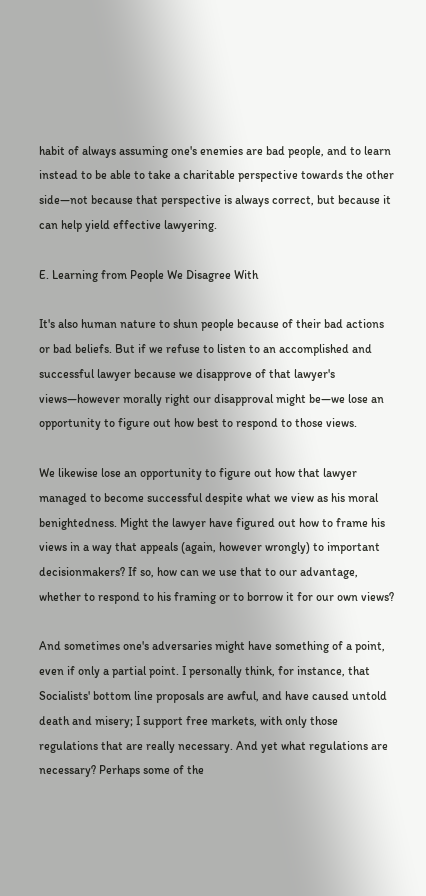habit of always assuming one's enemies are bad people, and to learn instead to be able to take a charitable perspective towards the other side—not because that perspective is always correct, but because it can help yield effective lawyering.

E. Learning from People We Disagree With

It's also human nature to shun people because of their bad actions or bad beliefs. But if we refuse to listen to an accomplished and successful lawyer because we disapprove of that lawyer's views—however morally right our disapproval might be—we lose an opportunity to figure out how best to respond to those views.

We likewise lose an opportunity to figure out how that lawyer managed to become successful despite what we view as his moral benightedness. Might the lawyer have figured out how to frame his views in a way that appeals (again, however wrongly) to important decisionmakers? If so, how can we use that to our advantage, whether to respond to his framing or to borrow it for our own views?

And sometimes one's adversaries might have something of a point, even if only a partial point. I personally think, for instance, that Socialists' bottom line proposals are awful, and have caused untold death and misery; I support free markets, with only those regulations that are really necessary. And yet what regulations are necessary? Perhaps some of the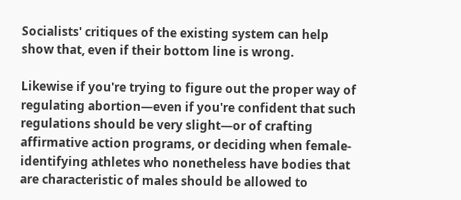Socialists' critiques of the existing system can help show that, even if their bottom line is wrong.

Likewise if you're trying to figure out the proper way of regulating abortion—even if you're confident that such regulations should be very slight—or of crafting affirmative action programs, or deciding when female-identifying athletes who nonetheless have bodies that are characteristic of males should be allowed to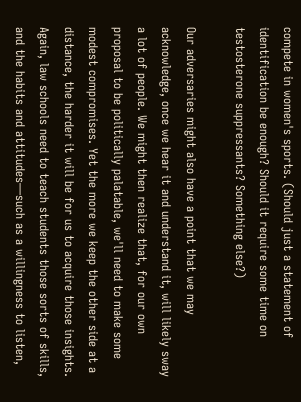compete in women's sports. (Should just a statement of identification be enough? Should it require some time on testosterone suppressants? Something else?)

Our adversaries might also have a point that we may acknowledge, once we hear it and understand it, will likely sway a lot of people. We might then realize that, for our own proposal to be politically palatable, we'll need to make some modest compromises. Yet the more we keep the other side at a distance, the harder it will be for us to acquire those insights. Again, law schools need to teach students those sorts of skills, and the habits and attitudes—such as a willingness to listen,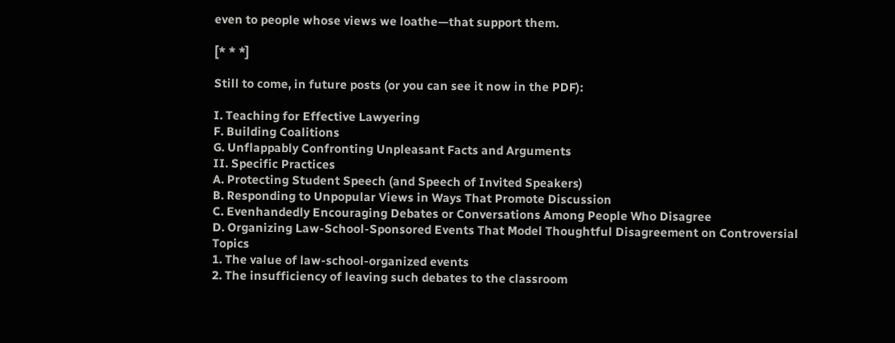even to people whose views we loathe—that support them.

[* * *]

Still to come, in future posts (or you can see it now in the PDF):

I. Teaching for Effective Lawyering
F. Building Coalitions
G. Unflappably Confronting Unpleasant Facts and Arguments
II. Specific Practices
A. Protecting Student Speech (and Speech of Invited Speakers)
B. Responding to Unpopular Views in Ways That Promote Discussion
C. Evenhandedly Encouraging Debates or Conversations Among People Who Disagree
D. Organizing Law-School-Sponsored Events That Model Thoughtful Disagreement on Controversial Topics
1. The value of law-school-organized events
2. The insufficiency of leaving such debates to the classroom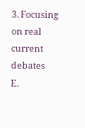3. Focusing on real current debates
E.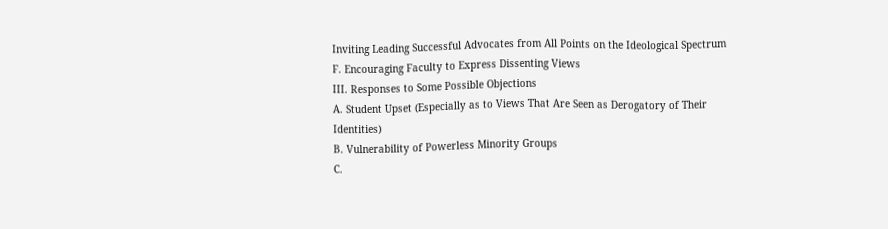Inviting Leading Successful Advocates from All Points on the Ideological Spectrum
F. Encouraging Faculty to Express Dissenting Views
III. Responses to Some Possible Objections
A. Student Upset (Especially as to Views That Are Seen as Derogatory of Their Identities)
B. Vulnerability of Powerless Minority Groups
C.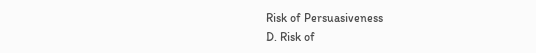Risk of Persuasiveness
D. Risk of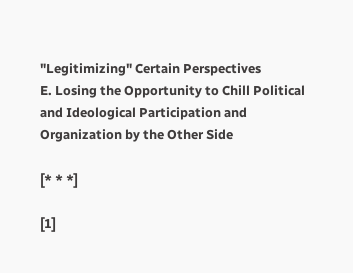"Legitimizing" Certain Perspectives
E. Losing the Opportunity to Chill Political and Ideological Participation and Organization by the Other Side

[* * *]

[1]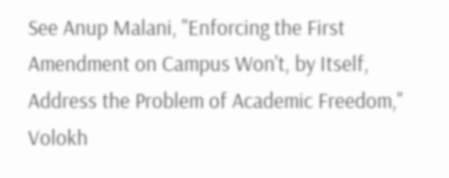See Anup Malani, "Enforcing the First Amendment on Campus Won't, by Itself, Address the Problem of Academic Freedom," Volokh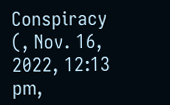Conspiracy (, Nov. 16, 2022, 12:13 pm,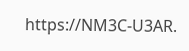https://NM3C-U3AR.